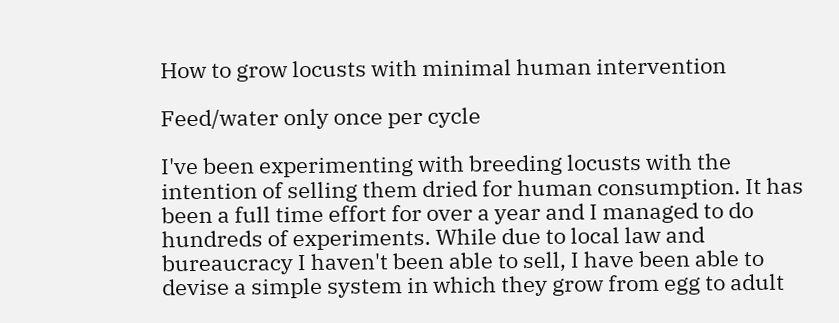How to grow locusts with minimal human intervention

Feed/water only once per cycle

I've been experimenting with breeding locusts with the intention of selling them dried for human consumption. It has been a full time effort for over a year and I managed to do hundreds of experiments. While due to local law and bureaucracy I haven't been able to sell, I have been able to devise a simple system in which they grow from egg to adult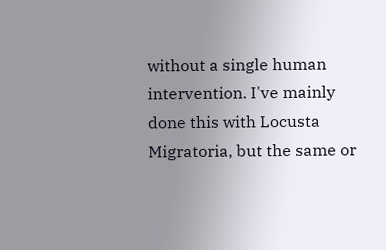without a single human intervention. I've mainly done this with Locusta Migratoria, but the same or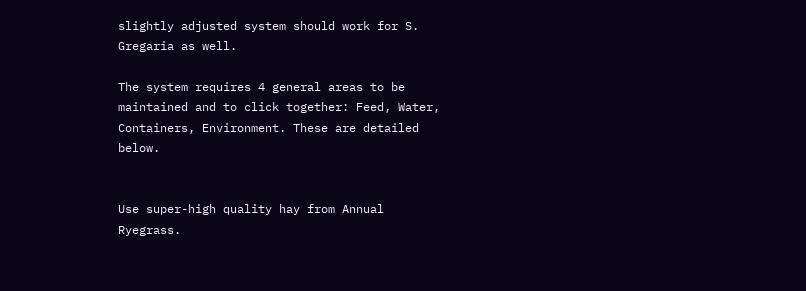slightly adjusted system should work for S. Gregaria as well.

The system requires 4 general areas to be maintained and to click together: Feed, Water, Containers, Environment. These are detailed below.


Use super-high quality hay from Annual Ryegrass.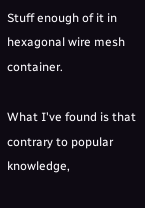Stuff enough of it in hexagonal wire mesh container.

What I've found is that contrary to popular knowledge,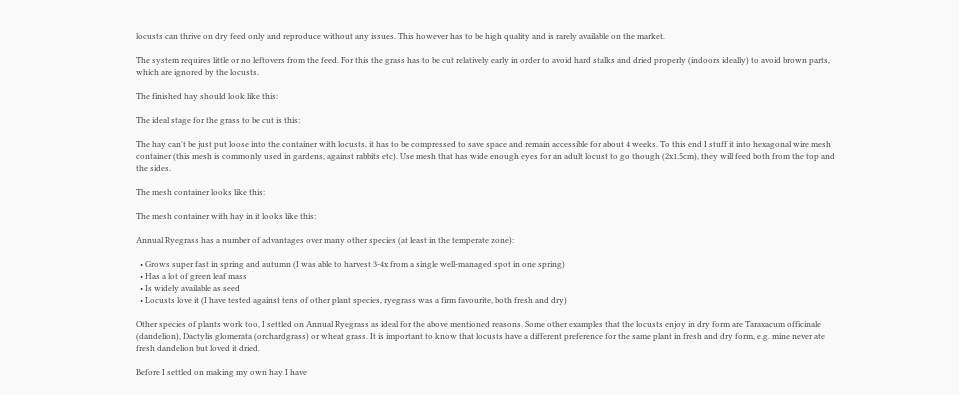locusts can thrive on dry feed only and reproduce without any issues. This however has to be high quality and is rarely available on the market.

The system requires little or no leftovers from the feed. For this the grass has to be cut relatively early in order to avoid hard stalks and dried properly (indoors ideally) to avoid brown parts, which are ignored by the locusts.

The finished hay should look like this:

The ideal stage for the grass to be cut is this:

The hay can't be just put loose into the container with locusts, it has to be compressed to save space and remain accessible for about 4 weeks. To this end I stuff it into hexagonal wire mesh container (this mesh is commonly used in gardens, against rabbits etc). Use mesh that has wide enough eyes for an adult locust to go though (2x1.5cm), they will feed both from the top and the sides.

The mesh container looks like this:

The mesh container with hay in it looks like this:

Annual Ryegrass has a number of advantages over many other species (at least in the temperate zone):

  • Grows super fast in spring and autumn (I was able to harvest 3-4x from a single well-managed spot in one spring)
  • Has a lot of green leaf mass
  • Is widely available as seed
  • Locusts love it (I have tested against tens of other plant species, ryegrass was a firm favourite, both fresh and dry)

Other species of plants work too, I settled on Annual Ryegrass as ideal for the above mentioned reasons. Some other examples that the locusts enjoy in dry form are Taraxacum officinale (dandelion), Dactylis glomerata (orchardgrass) or wheat grass. It is important to know that locusts have a different preference for the same plant in fresh and dry form, e.g. mine never ate fresh dandelion but loved it dried.

Before I settled on making my own hay I have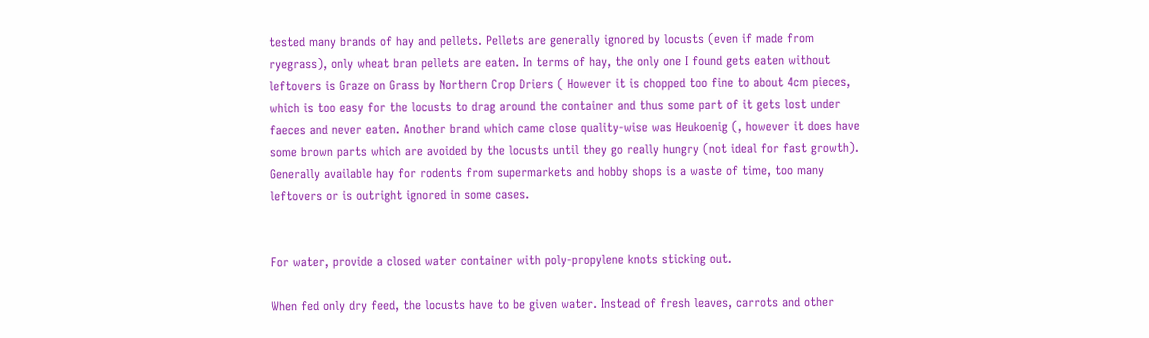tested many brands of hay and pellets. Pellets are generally ignored by locusts (even if made from ryegrass), only wheat bran pellets are eaten. In terms of hay, the only one I found gets eaten without leftovers is Graze on Grass by Northern Crop Driers ( However it is chopped too fine to about 4cm pieces, which is too easy for the locusts to drag around the container and thus some part of it gets lost under faeces and never eaten. Another brand which came close quality-wise was Heukoenig (, however it does have some brown parts which are avoided by the locusts until they go really hungry (not ideal for fast growth). Generally available hay for rodents from supermarkets and hobby shops is a waste of time, too many leftovers or is outright ignored in some cases.


For water, provide a closed water container with poly-propylene knots sticking out.

When fed only dry feed, the locusts have to be given water. Instead of fresh leaves, carrots and other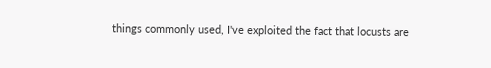things commonly used, I've exploited the fact that locusts are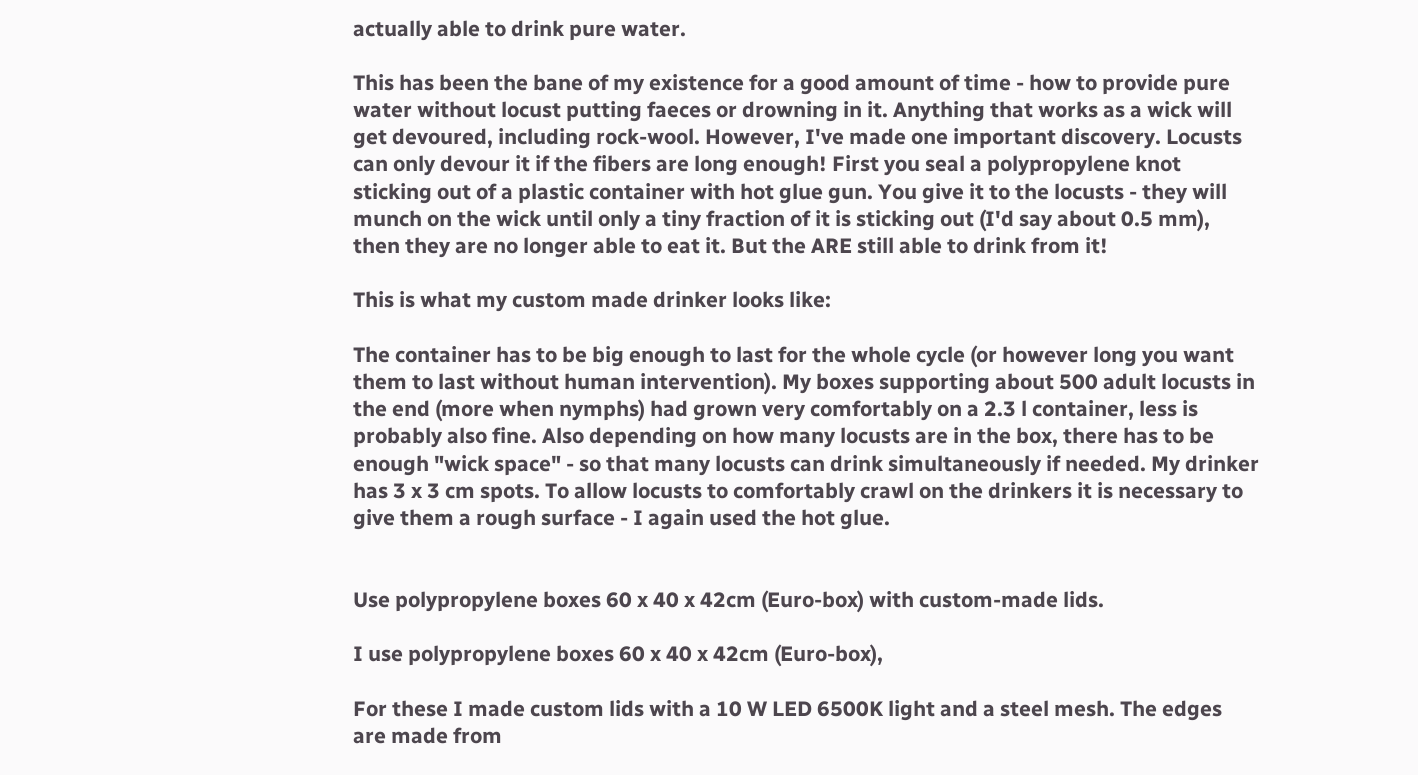actually able to drink pure water.

This has been the bane of my existence for a good amount of time - how to provide pure water without locust putting faeces or drowning in it. Anything that works as a wick will get devoured, including rock-wool. However, I've made one important discovery. Locusts can only devour it if the fibers are long enough! First you seal a polypropylene knot sticking out of a plastic container with hot glue gun. You give it to the locusts - they will munch on the wick until only a tiny fraction of it is sticking out (I'd say about 0.5 mm), then they are no longer able to eat it. But the ARE still able to drink from it!

This is what my custom made drinker looks like:

The container has to be big enough to last for the whole cycle (or however long you want them to last without human intervention). My boxes supporting about 500 adult locusts in the end (more when nymphs) had grown very comfortably on a 2.3 l container, less is probably also fine. Also depending on how many locusts are in the box, there has to be enough "wick space" - so that many locusts can drink simultaneously if needed. My drinker has 3 x 3 cm spots. To allow locusts to comfortably crawl on the drinkers it is necessary to give them a rough surface - I again used the hot glue.


Use polypropylene boxes 60 x 40 x 42cm (Euro-box) with custom-made lids.

I use polypropylene boxes 60 x 40 x 42cm (Euro-box),

For these I made custom lids with a 10 W LED 6500K light and a steel mesh. The edges are made from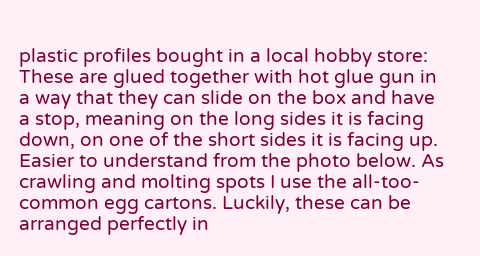plastic profiles bought in a local hobby store: These are glued together with hot glue gun in a way that they can slide on the box and have a stop, meaning on the long sides it is facing down, on one of the short sides it is facing up. Easier to understand from the photo below. As crawling and molting spots I use the all-too-common egg cartons. Luckily, these can be arranged perfectly in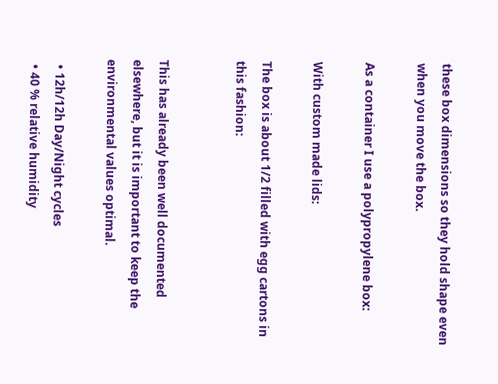these box dimensions so they hold shape even when you move the box.

As a container I use a polypropylene box:

With custom made lids:

The box is about 1/2 filled with egg cartons in this fashion:


This has already been well documented elsewhere, but it is important to keep the environmental values optimal.

  • 12h/12h Day/Night cycles
  • 40 % relative humidity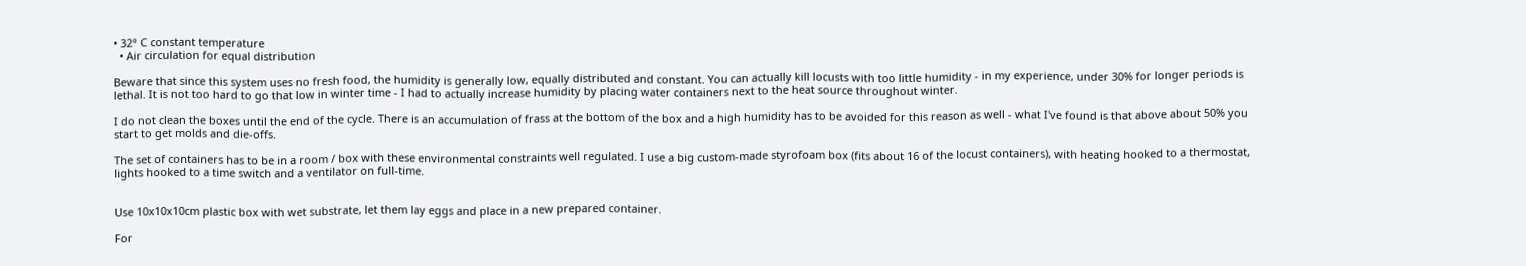• 32° C constant temperature
  • Air circulation for equal distribution

Beware that since this system uses no fresh food, the humidity is generally low, equally distributed and constant. You can actually kill locusts with too little humidity - in my experience, under 30% for longer periods is lethal. It is not too hard to go that low in winter time - I had to actually increase humidity by placing water containers next to the heat source throughout winter.

I do not clean the boxes until the end of the cycle. There is an accumulation of frass at the bottom of the box and a high humidity has to be avoided for this reason as well - what I've found is that above about 50% you start to get molds and die-offs.

The set of containers has to be in a room / box with these environmental constraints well regulated. I use a big custom-made styrofoam box (fits about 16 of the locust containers), with heating hooked to a thermostat, lights hooked to a time switch and a ventilator on full-time.


Use 10x10x10cm plastic box with wet substrate, let them lay eggs and place in a new prepared container.

For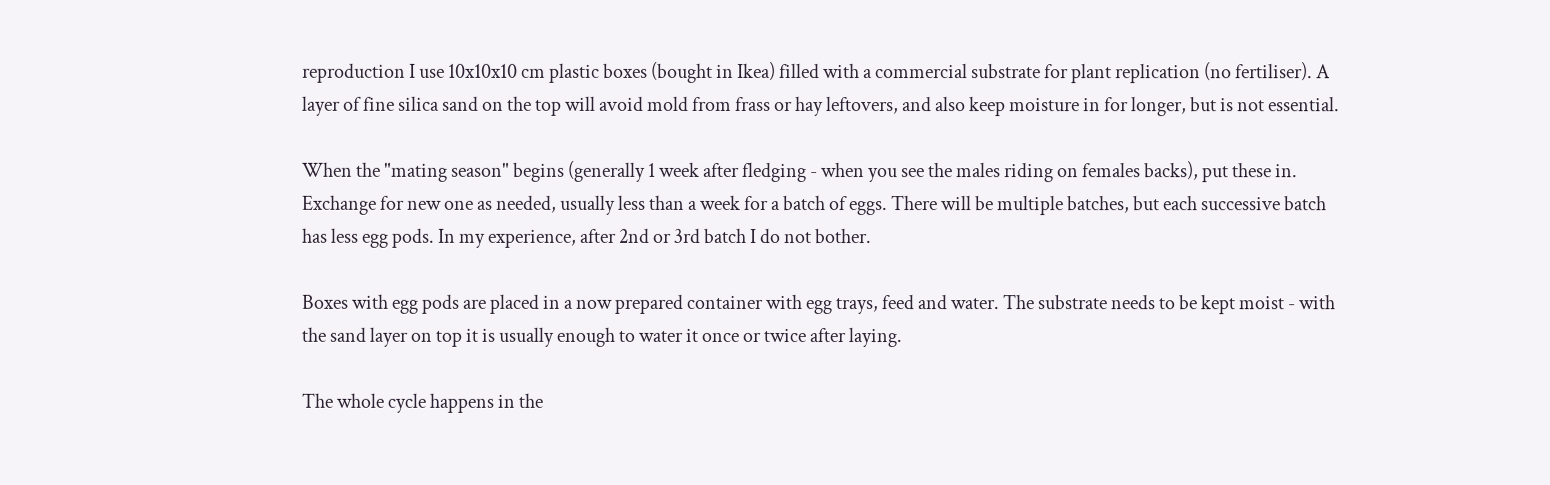reproduction I use 10x10x10 cm plastic boxes (bought in Ikea) filled with a commercial substrate for plant replication (no fertiliser). A layer of fine silica sand on the top will avoid mold from frass or hay leftovers, and also keep moisture in for longer, but is not essential.

When the "mating season" begins (generally 1 week after fledging - when you see the males riding on females backs), put these in. Exchange for new one as needed, usually less than a week for a batch of eggs. There will be multiple batches, but each successive batch has less egg pods. In my experience, after 2nd or 3rd batch I do not bother.

Boxes with egg pods are placed in a now prepared container with egg trays, feed and water. The substrate needs to be kept moist - with the sand layer on top it is usually enough to water it once or twice after laying.

The whole cycle happens in the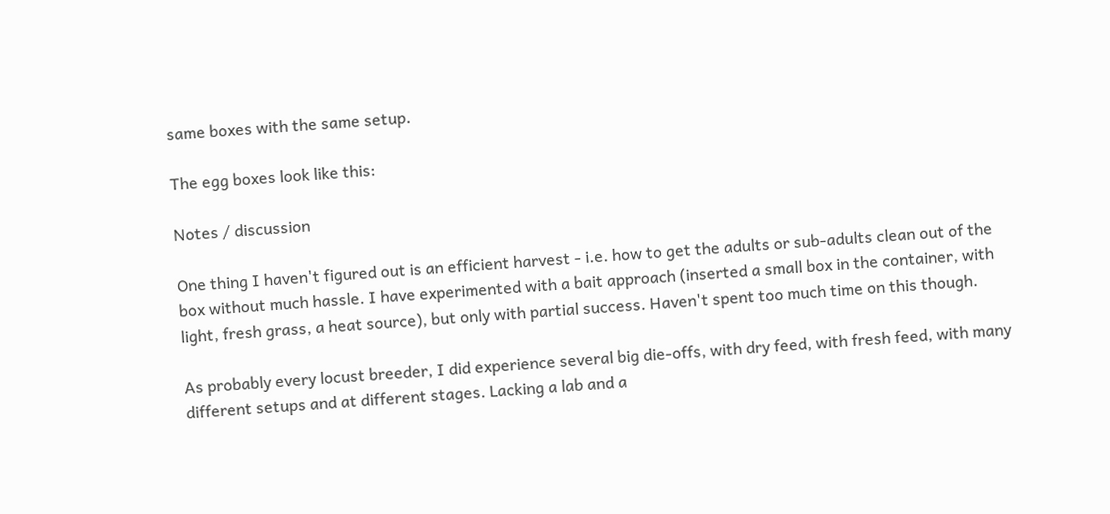same boxes with the same setup.

The egg boxes look like this:

Notes / discussion

One thing I haven't figured out is an efficient harvest - i.e. how to get the adults or sub-adults clean out of the box without much hassle. I have experimented with a bait approach (inserted a small box in the container, with light, fresh grass, a heat source), but only with partial success. Haven't spent too much time on this though.

As probably every locust breeder, I did experience several big die-offs, with dry feed, with fresh feed, with many different setups and at different stages. Lacking a lab and a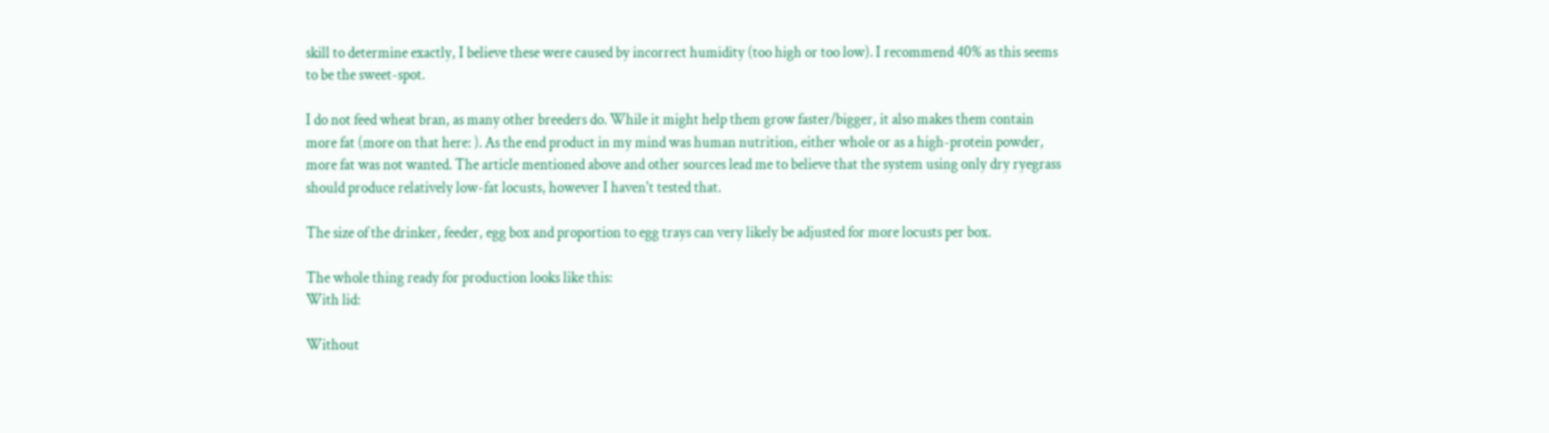skill to determine exactly, I believe these were caused by incorrect humidity (too high or too low). I recommend 40% as this seems to be the sweet-spot.

I do not feed wheat bran, as many other breeders do. While it might help them grow faster/bigger, it also makes them contain more fat (more on that here: ). As the end product in my mind was human nutrition, either whole or as a high-protein powder, more fat was not wanted. The article mentioned above and other sources lead me to believe that the system using only dry ryegrass should produce relatively low-fat locusts, however I haven't tested that.

The size of the drinker, feeder, egg box and proportion to egg trays can very likely be adjusted for more locusts per box.

The whole thing ready for production looks like this:
With lid:

Without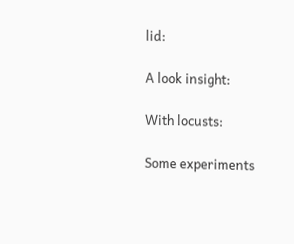lid:

A look insight:

With locusts:

Some experiments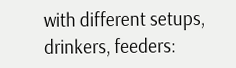with different setups, drinkers, feeders: